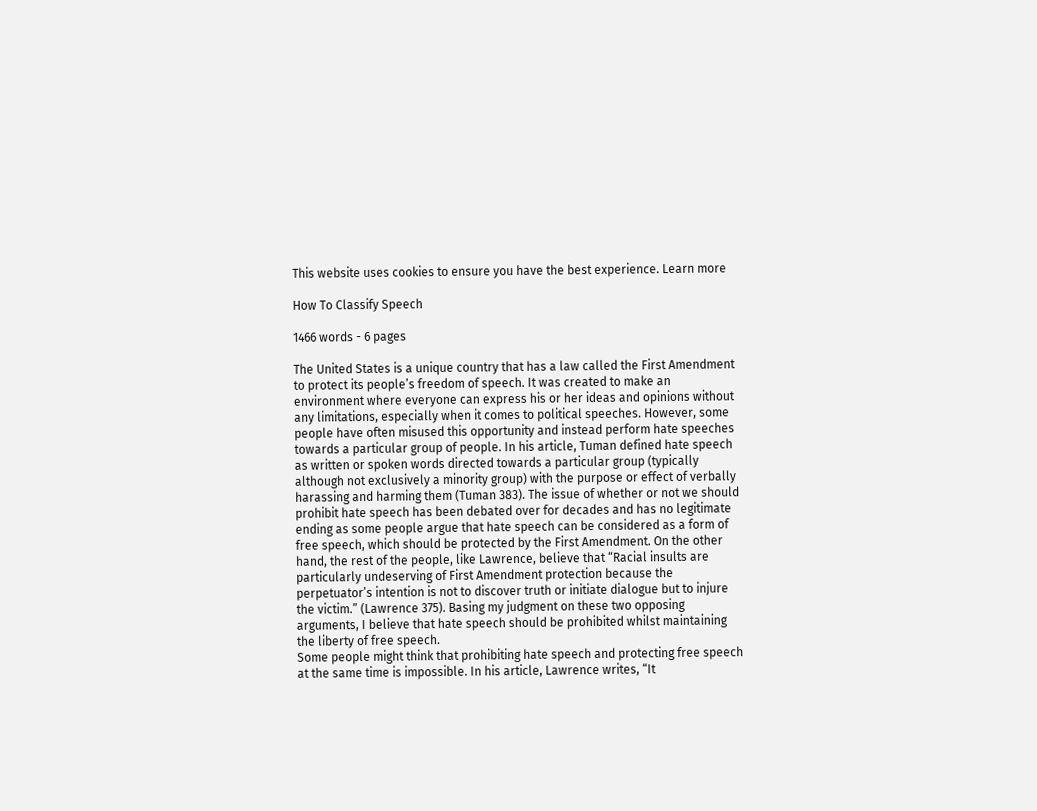This website uses cookies to ensure you have the best experience. Learn more

How To Classify Speech

1466 words - 6 pages

The United States is a unique country that has a law called the First Amendment to protect its people’s freedom of speech. It was created to make an environment where everyone can express his or her ideas and opinions without any limitations, especially when it comes to political speeches. However, some people have often misused this opportunity and instead perform hate speeches towards a particular group of people. In his article, Tuman defined hate speech as written or spoken words directed towards a particular group (typically although not exclusively a minority group) with the purpose or effect of verbally harassing and harming them (Tuman 383). The issue of whether or not we should prohibit hate speech has been debated over for decades and has no legitimate ending as some people argue that hate speech can be considered as a form of free speech, which should be protected by the First Amendment. On the other hand, the rest of the people, like Lawrence, believe that “Racial insults are particularly undeserving of First Amendment protection because the perpetuator’s intention is not to discover truth or initiate dialogue but to injure the victim.” (Lawrence 375). Basing my judgment on these two opposing arguments, I believe that hate speech should be prohibited whilst maintaining the liberty of free speech.
Some people might think that prohibiting hate speech and protecting free speech at the same time is impossible. In his article, Lawrence writes, “It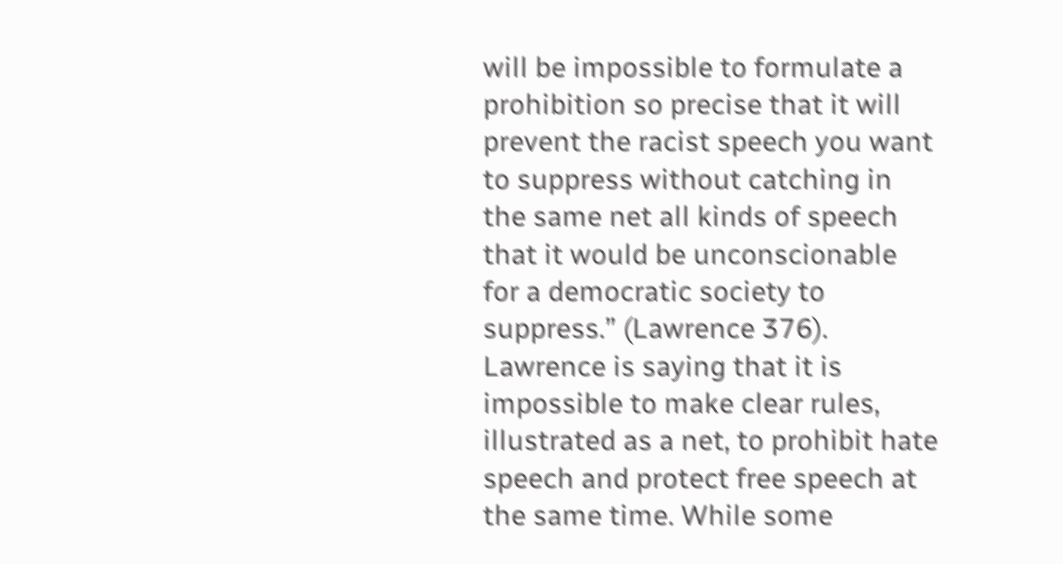will be impossible to formulate a prohibition so precise that it will prevent the racist speech you want to suppress without catching in the same net all kinds of speech that it would be unconscionable for a democratic society to suppress.” (Lawrence 376). Lawrence is saying that it is impossible to make clear rules, illustrated as a net, to prohibit hate speech and protect free speech at the same time. While some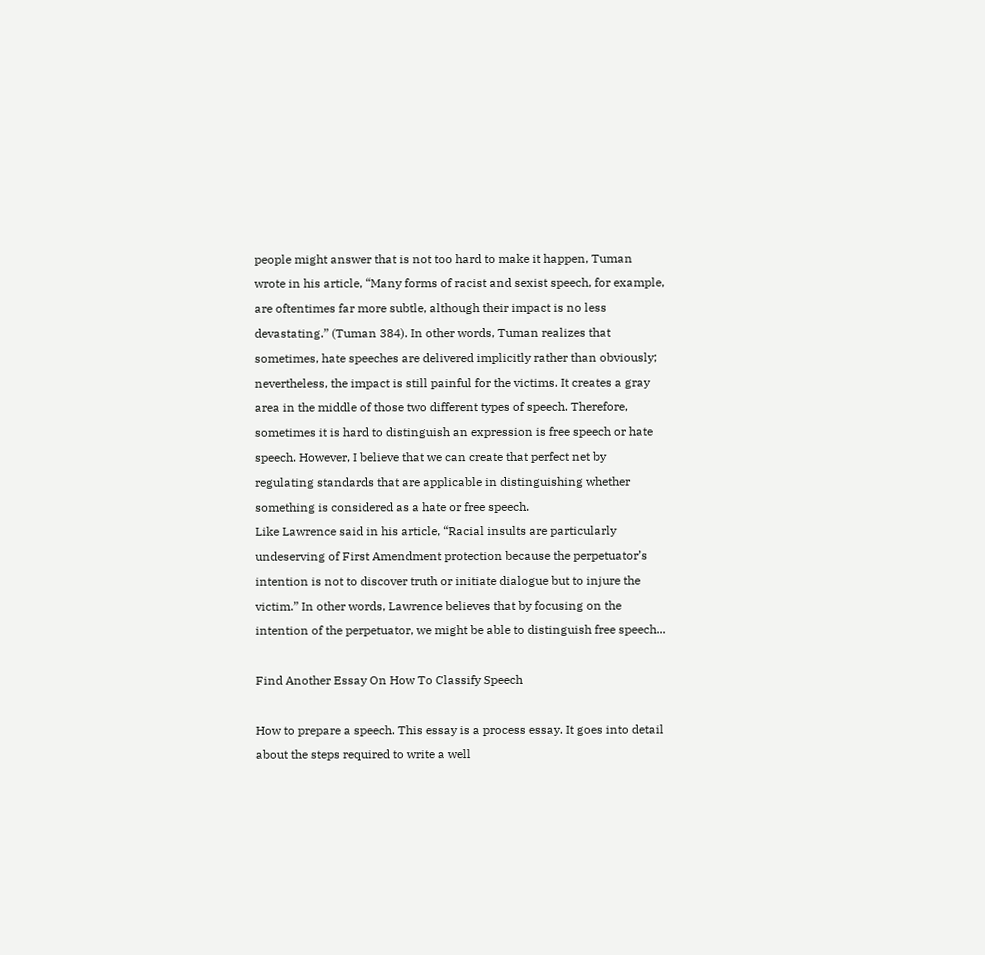people might answer that is not too hard to make it happen, Tuman wrote in his article, “Many forms of racist and sexist speech, for example, are oftentimes far more subtle, although their impact is no less devastating.” (Tuman 384). In other words, Tuman realizes that sometimes, hate speeches are delivered implicitly rather than obviously; nevertheless, the impact is still painful for the victims. It creates a gray area in the middle of those two different types of speech. Therefore, sometimes it is hard to distinguish an expression is free speech or hate speech. However, I believe that we can create that perfect net by regulating standards that are applicable in distinguishing whether something is considered as a hate or free speech.
Like Lawrence said in his article, “Racial insults are particularly undeserving of First Amendment protection because the perpetuator’s intention is not to discover truth or initiate dialogue but to injure the victim.” In other words, Lawrence believes that by focusing on the intention of the perpetuator, we might be able to distinguish free speech...

Find Another Essay On How To Classify Speech

How to prepare a speech. This essay is a process essay. It goes into detail about the steps required to write a well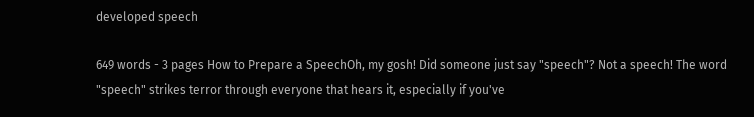developed speech

649 words - 3 pages How to Prepare a SpeechOh, my gosh! Did someone just say "speech"? Not a speech! The word "speech" strikes terror through everyone that hears it, especially if you've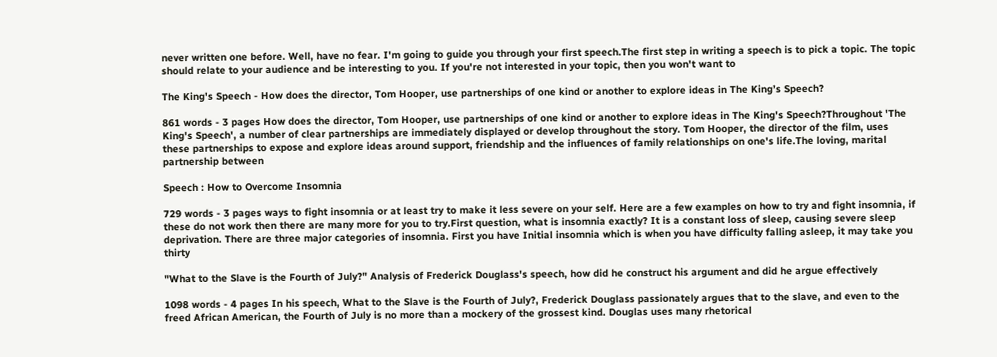never written one before. Well, have no fear. I'm going to guide you through your first speech.The first step in writing a speech is to pick a topic. The topic should relate to your audience and be interesting to you. If you're not interested in your topic, then you won't want to

The King's Speech - How does the director, Tom Hooper, use partnerships of one kind or another to explore ideas in The King’s Speech?

861 words - 3 pages How does the director, Tom Hooper, use partnerships of one kind or another to explore ideas in The King's Speech?Throughout 'The King's Speech', a number of clear partnerships are immediately displayed or develop throughout the story. Tom Hooper, the director of the film, uses these partnerships to expose and explore ideas around support, friendship and the influences of family relationships on one's life.The loving, marital partnership between

Speech : How to Overcome Insomnia

729 words - 3 pages ways to fight insomnia or at least try to make it less severe on your self. Here are a few examples on how to try and fight insomnia, if these do not work then there are many more for you to try.First question, what is insomnia exactly? It is a constant loss of sleep, causing severe sleep deprivation. There are three major categories of insomnia. First you have Initial insomnia which is when you have difficulty falling asleep, it may take you thirty

"What to the Slave is the Fourth of July?" Analysis of Frederick Douglass's speech, how did he construct his argument and did he argue effectively

1098 words - 4 pages In his speech, What to the Slave is the Fourth of July?, Frederick Douglass passionately argues that to the slave, and even to the freed African American, the Fourth of July is no more than a mockery of the grossest kind. Douglas uses many rhetorical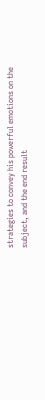strategies to convey his powerful emotions on the subject, and the end result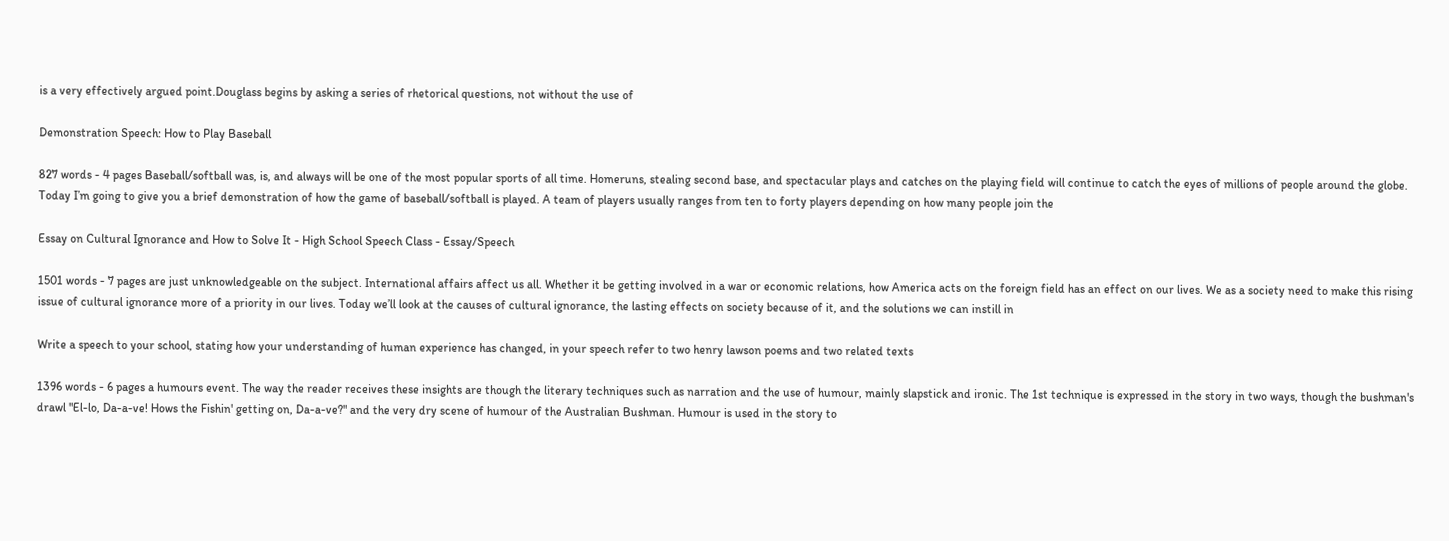is a very effectively argued point.Douglass begins by asking a series of rhetorical questions, not without the use of

Demonstration Speech: How to Play Baseball

827 words - 4 pages Baseball/softball was, is, and always will be one of the most popular sports of all time. Homeruns, stealing second base, and spectacular plays and catches on the playing field will continue to catch the eyes of millions of people around the globe. Today I’m going to give you a brief demonstration of how the game of baseball/softball is played. A team of players usually ranges from ten to forty players depending on how many people join the

Essay on Cultural Ignorance and How to Solve It - High School Speech Class - Essay/Speech

1501 words - 7 pages are just unknowledgeable on the subject. International affairs affect us all. Whether it be getting involved in a war or economic relations, how America acts on the foreign field has an effect on our lives. We as a society need to make this rising issue of cultural ignorance more of a priority in our lives. Today we’ll look at the causes of cultural ignorance, the lasting effects on society because of it, and the solutions we can instill in

Write a speech to your school, stating how your understanding of human experience has changed, in your speech refer to two henry lawson poems and two related texts

1396 words - 6 pages a humours event. The way the reader receives these insights are though the literary techniques such as narration and the use of humour, mainly slapstick and ironic. The 1st technique is expressed in the story in two ways, though the bushman's drawl "El-lo, Da-a-ve! Hows the Fishin' getting on, Da-a-ve?" and the very dry scene of humour of the Australian Bushman. Humour is used in the story to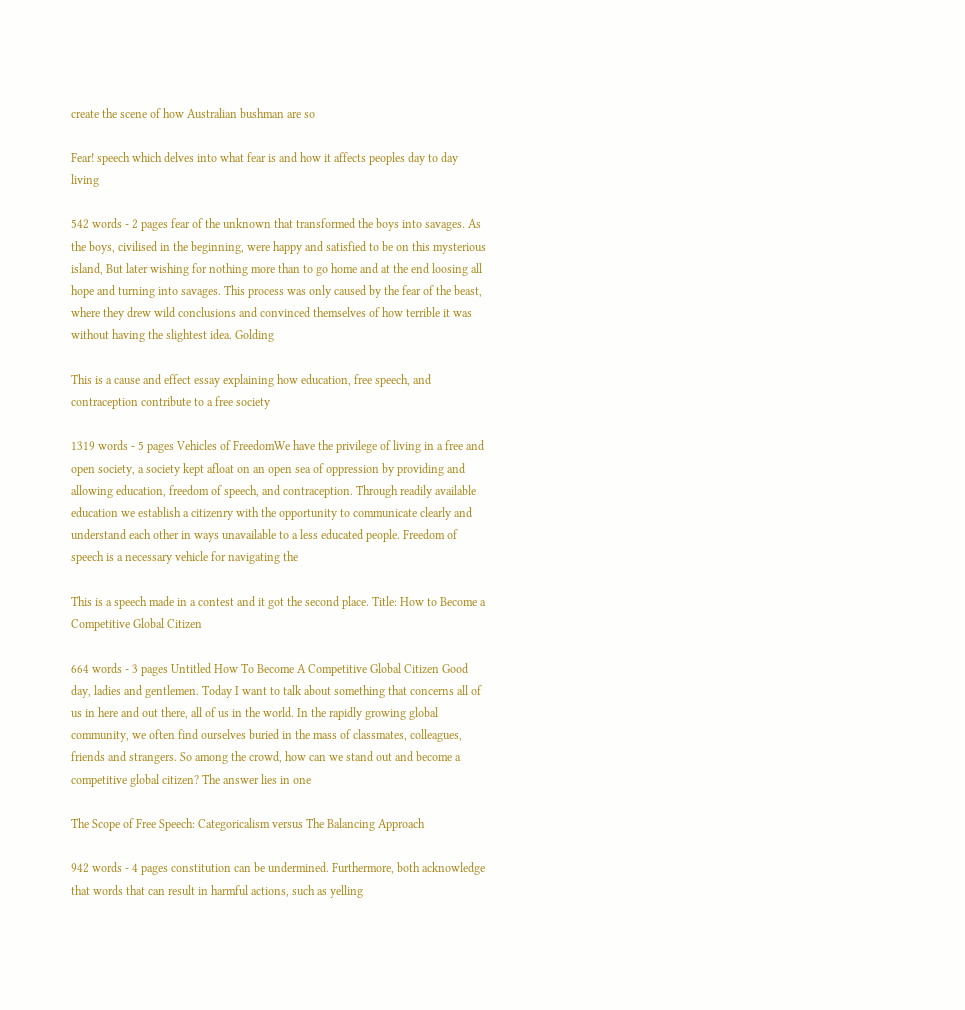create the scene of how Australian bushman are so

Fear! speech which delves into what fear is and how it affects peoples day to day living

542 words - 2 pages fear of the unknown that transformed the boys into savages. As the boys, civilised in the beginning, were happy and satisfied to be on this mysterious island, But later wishing for nothing more than to go home and at the end loosing all hope and turning into savages. This process was only caused by the fear of the beast, where they drew wild conclusions and convinced themselves of how terrible it was without having the slightest idea. Golding

This is a cause and effect essay explaining how education, free speech, and contraception contribute to a free society

1319 words - 5 pages Vehicles of FreedomWe have the privilege of living in a free and open society, a society kept afloat on an open sea of oppression by providing and allowing education, freedom of speech, and contraception. Through readily available education we establish a citizenry with the opportunity to communicate clearly and understand each other in ways unavailable to a less educated people. Freedom of speech is a necessary vehicle for navigating the

This is a speech made in a contest and it got the second place. Title: How to Become a Competitive Global Citizen

664 words - 3 pages Untitled How To Become A Competitive Global Citizen Good day, ladies and gentlemen. Today I want to talk about something that concerns all of us in here and out there, all of us in the world. In the rapidly growing global community, we often find ourselves buried in the mass of classmates, colleagues, friends and strangers. So among the crowd, how can we stand out and become a competitive global citizen? The answer lies in one

The Scope of Free Speech: Categoricalism versus The Balancing Approach

942 words - 4 pages constitution can be undermined. Furthermore, both acknowledge that words that can result in harmful actions, such as yelling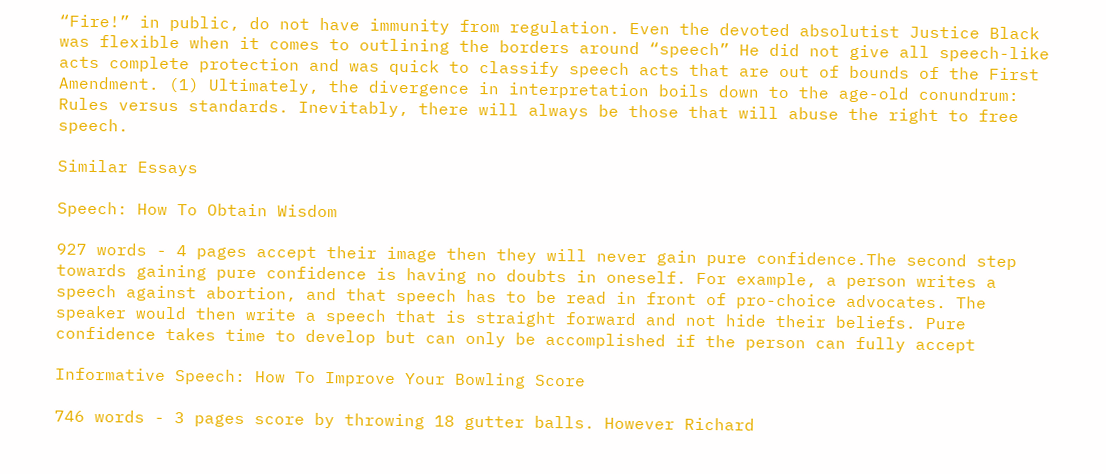“Fire!” in public, do not have immunity from regulation. Even the devoted absolutist Justice Black was flexible when it comes to outlining the borders around “speech” He did not give all speech-like acts complete protection and was quick to classify speech acts that are out of bounds of the First Amendment. (1) Ultimately, the divergence in interpretation boils down to the age-old conundrum: Rules versus standards. Inevitably, there will always be those that will abuse the right to free speech.

Similar Essays

Speech: How To Obtain Wisdom

927 words - 4 pages accept their image then they will never gain pure confidence.The second step towards gaining pure confidence is having no doubts in oneself. For example, a person writes a speech against abortion, and that speech has to be read in front of pro-choice advocates. The speaker would then write a speech that is straight forward and not hide their beliefs. Pure confidence takes time to develop but can only be accomplished if the person can fully accept

Informative Speech: How To Improve Your Bowling Score

746 words - 3 pages score by throwing 18 gutter balls. However Richard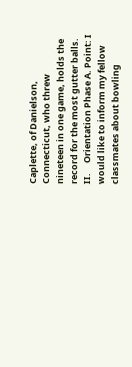Caplette, of Danielson, Connecticut, who threw nineteen in one game, holds the record for the most gutter balls. II.     Orientation Phase A. Point: I would like to inform my fellow classmates about bowling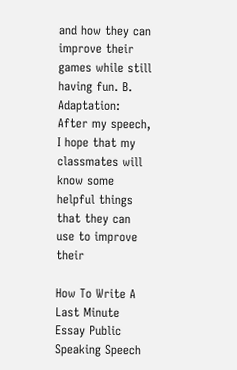and how they can improve their games while still having fun. B. Adaptation: After my speech, I hope that my classmates will know some helpful things that they can use to improve their

How To Write A Last Minute Essay Public Speaking Speech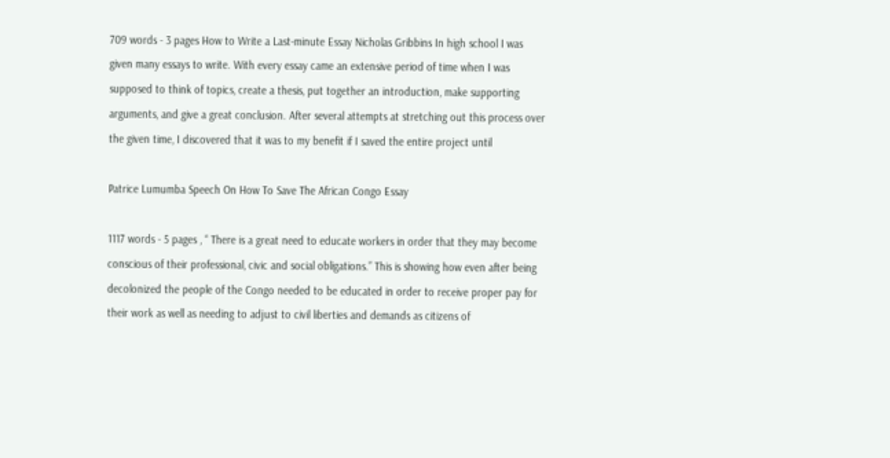709 words - 3 pages How to Write a Last-minute Essay Nicholas Gribbins In high school I was given many essays to write. With every essay came an extensive period of time when I was supposed to think of topics, create a thesis, put together an introduction, make supporting arguments, and give a great conclusion. After several attempts at stretching out this process over the given time, I discovered that it was to my benefit if I saved the entire project until

Patrice Lumumba Speech On How To Save The African Congo Essay

1117 words - 5 pages , “ There is a great need to educate workers in order that they may become conscious of their professional, civic and social obligations.” This is showing how even after being decolonized the people of the Congo needed to be educated in order to receive proper pay for their work as well as needing to adjust to civil liberties and demands as citizens of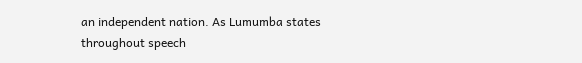an independent nation. As Lumumba states throughout speech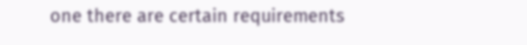one there are certain requirements